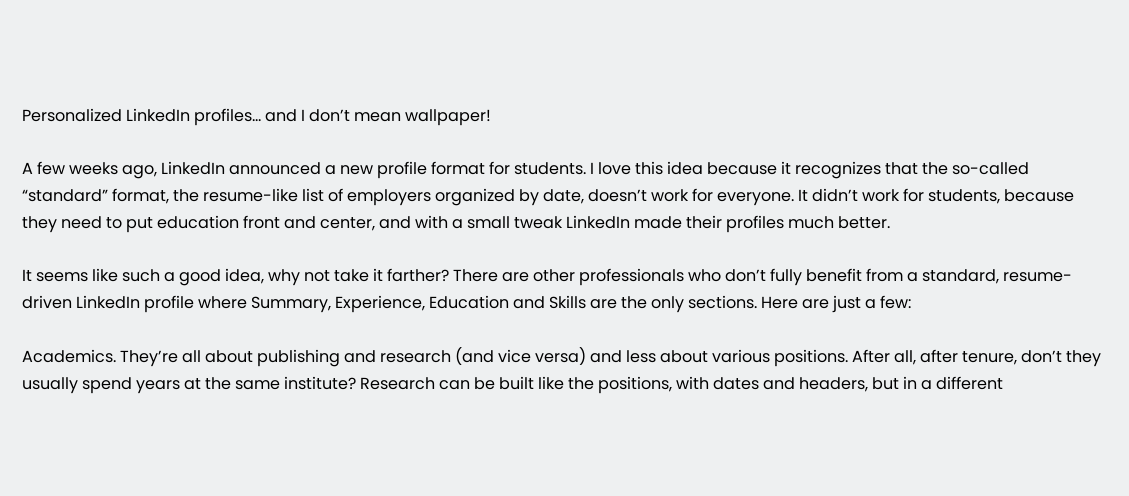Personalized LinkedIn profiles… and I don’t mean wallpaper!

A few weeks ago, LinkedIn announced a new profile format for students. I love this idea because it recognizes that the so-called “standard” format, the resume-like list of employers organized by date, doesn’t work for everyone. It didn’t work for students, because they need to put education front and center, and with a small tweak LinkedIn made their profiles much better.

It seems like such a good idea, why not take it farther? There are other professionals who don’t fully benefit from a standard, resume-driven LinkedIn profile where Summary, Experience, Education and Skills are the only sections. Here are just a few:

Academics. They’re all about publishing and research (and vice versa) and less about various positions. After all, after tenure, don’t they usually spend years at the same institute? Research can be built like the positions, with dates and headers, but in a different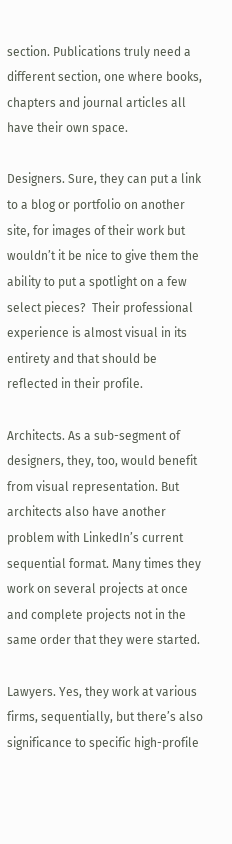section. Publications truly need a different section, one where books, chapters and journal articles all have their own space.

Designers. Sure, they can put a link to a blog or portfolio on another site, for images of their work but wouldn’t it be nice to give them the ability to put a spotlight on a few select pieces?  Their professional experience is almost visual in its entirety and that should be reflected in their profile.

Architects. As a sub-segment of designers, they, too, would benefit from visual representation. But architects also have another problem with LinkedIn’s current sequential format. Many times they work on several projects at once and complete projects not in the same order that they were started.

Lawyers. Yes, they work at various firms, sequentially, but there’s also significance to specific high-profile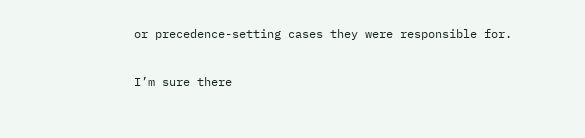or precedence-setting cases they were responsible for.

I’m sure there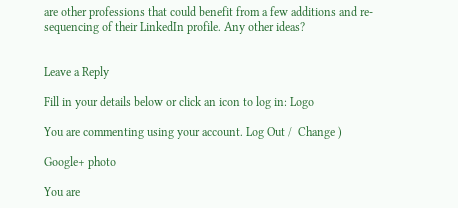are other professions that could benefit from a few additions and re-sequencing of their LinkedIn profile. Any other ideas?


Leave a Reply

Fill in your details below or click an icon to log in: Logo

You are commenting using your account. Log Out /  Change )

Google+ photo

You are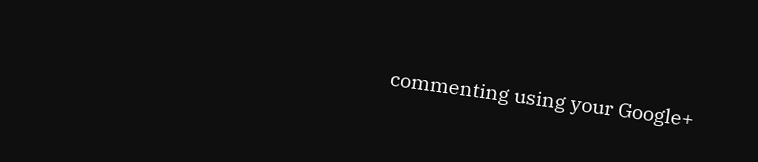commenting using your Google+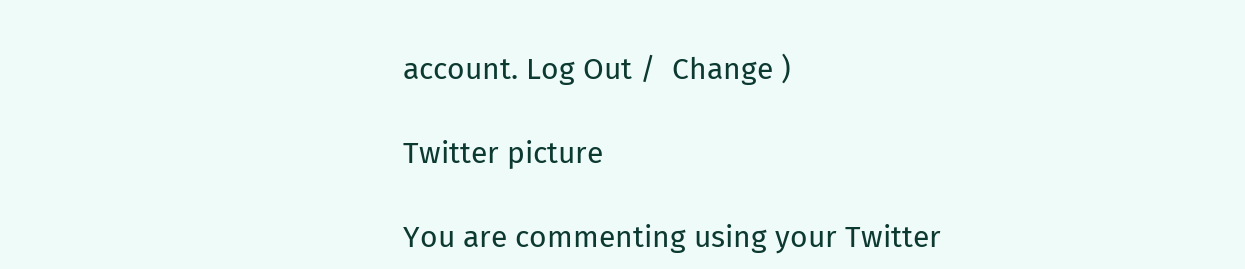account. Log Out /  Change )

Twitter picture

You are commenting using your Twitter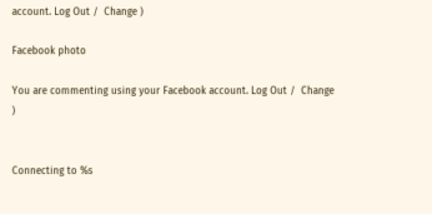account. Log Out /  Change )

Facebook photo

You are commenting using your Facebook account. Log Out /  Change )


Connecting to %s